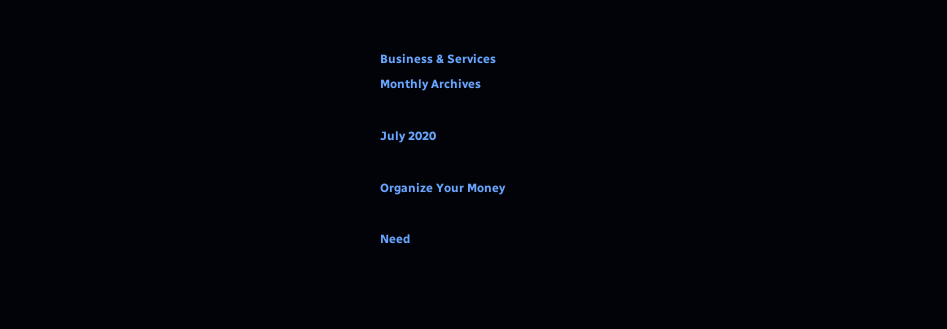Business & Services
Monthly Archives

July 2020

Organize Your Money

Need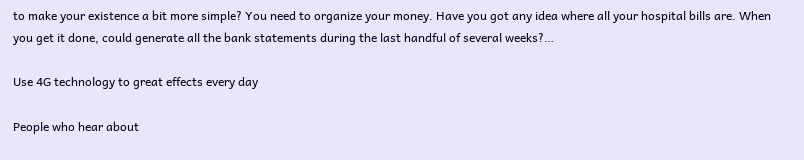to make your existence a bit more simple? You need to organize your money. Have you got any idea where all your hospital bills are. When you get it done, could generate all the bank statements during the last handful of several weeks?…

Use 4G technology to great effects every day

People who hear about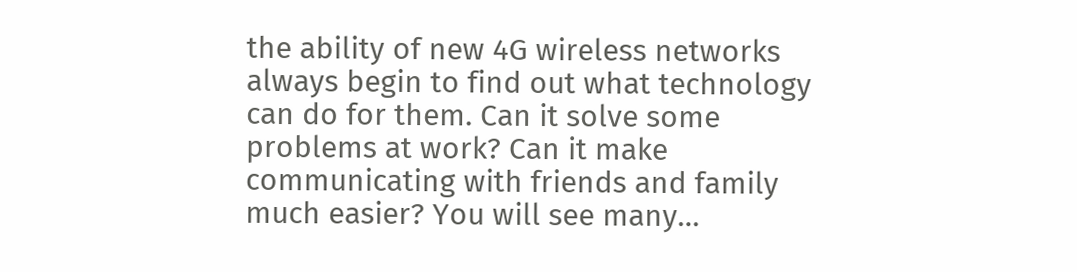the ability of new 4G wireless networks always begin to find out what technology can do for them. Can it solve some problems at work? Can it make communicating with friends and family much easier? You will see many…